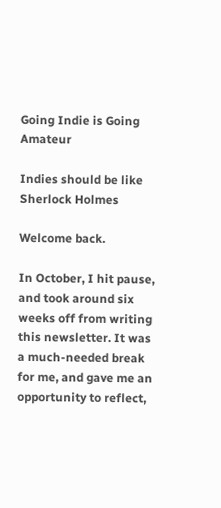Going Indie is Going Amateur

Indies should be like Sherlock Holmes

Welcome back.

In October, I hit pause, and took around six weeks off from writing this newsletter. It was a much-needed break for me, and gave me an opportunity to reflect,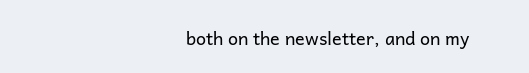both on the newsletter, and on my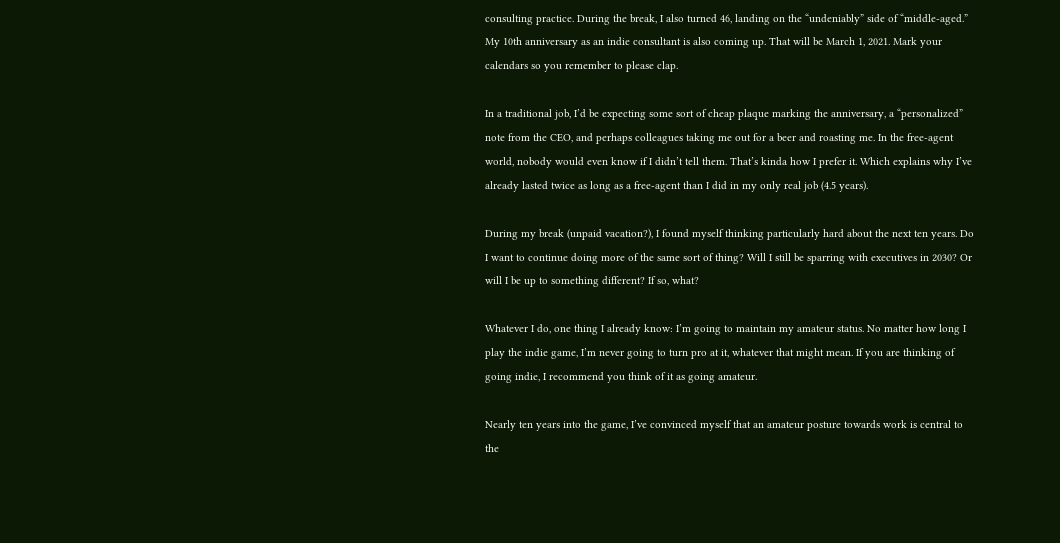consulting practice. During the break, I also turned 46, landing on the “undeniably” side of “middle-aged.” My 10th anniversary as an indie consultant is also coming up. That will be March 1, 2021. Mark your calendars so you remember to please clap.

In a traditional job, I’d be expecting some sort of cheap plaque marking the anniversary, a “personalized” note from the CEO, and perhaps colleagues taking me out for a beer and roasting me. In the free-agent world, nobody would even know if I didn’t tell them. That’s kinda how I prefer it. Which explains why I’ve already lasted twice as long as a free-agent than I did in my only real job (4.5 years).

During my break (unpaid vacation?), I found myself thinking particularly hard about the next ten years. Do I want to continue doing more of the same sort of thing? Will I still be sparring with executives in 2030? Or will I be up to something different? If so, what?

Whatever I do, one thing I already know: I’m going to maintain my amateur status. No matter how long I play the indie game, I’m never going to turn pro at it, whatever that might mean. If you are thinking of going indie, I recommend you think of it as going amateur.

Nearly ten years into the game, I’ve convinced myself that an amateur posture towards work is central to the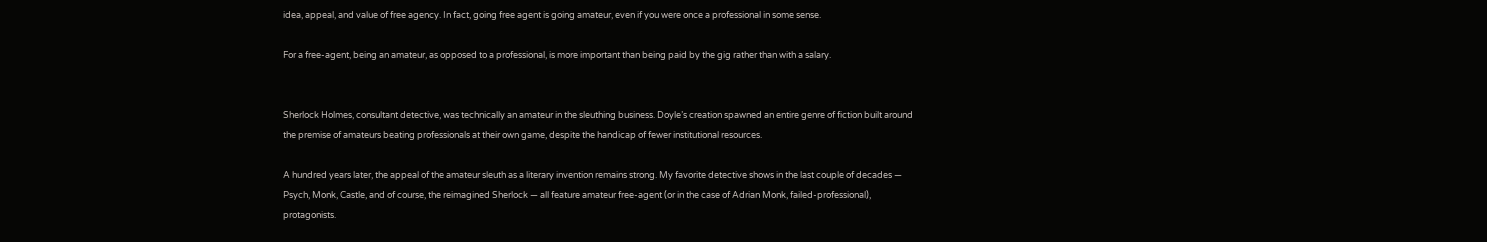idea, appeal, and value of free agency. In fact, going free agent is going amateur, even if you were once a professional in some sense.

For a free-agent, being an amateur, as opposed to a professional, is more important than being paid by the gig rather than with a salary.


Sherlock Holmes, consultant detective, was technically an amateur in the sleuthing business. Doyle’s creation spawned an entire genre of fiction built around the premise of amateurs beating professionals at their own game, despite the handicap of fewer institutional resources.

A hundred years later, the appeal of the amateur sleuth as a literary invention remains strong. My favorite detective shows in the last couple of decades — Psych, Monk, Castle, and of course, the reimagined Sherlock — all feature amateur free-agent (or in the case of Adrian Monk, failed-professional), protagonists.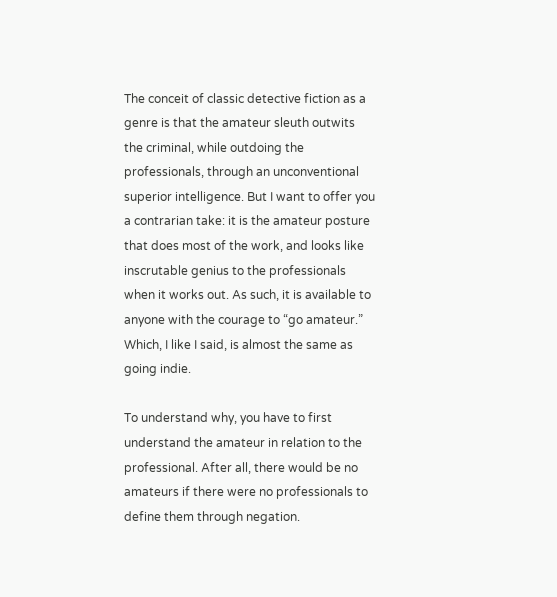The conceit of classic detective fiction as a genre is that the amateur sleuth outwits the criminal, while outdoing the professionals, through an unconventional superior intelligence. But I want to offer you a contrarian take: it is the amateur posture that does most of the work, and looks like inscrutable genius to the professionals when it works out. As such, it is available to anyone with the courage to “go amateur.” Which, I like I said, is almost the same as going indie.

To understand why, you have to first understand the amateur in relation to the professional. After all, there would be no amateurs if there were no professionals to define them through negation.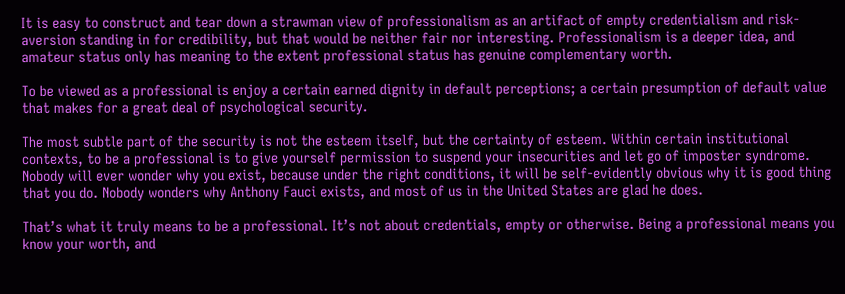It is easy to construct and tear down a strawman view of professionalism as an artifact of empty credentialism and risk-aversion standing in for credibility, but that would be neither fair nor interesting. Professionalism is a deeper idea, and amateur status only has meaning to the extent professional status has genuine complementary worth.

To be viewed as a professional is enjoy a certain earned dignity in default perceptions; a certain presumption of default value that makes for a great deal of psychological security.

The most subtle part of the security is not the esteem itself, but the certainty of esteem. Within certain institutional contexts, to be a professional is to give yourself permission to suspend your insecurities and let go of imposter syndrome. Nobody will ever wonder why you exist, because under the right conditions, it will be self-evidently obvious why it is good thing that you do. Nobody wonders why Anthony Fauci exists, and most of us in the United States are glad he does.

That’s what it truly means to be a professional. It’s not about credentials, empty or otherwise. Being a professional means you know your worth, and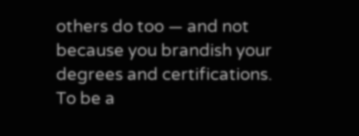others do too — and not because you brandish your degrees and certifications. To be a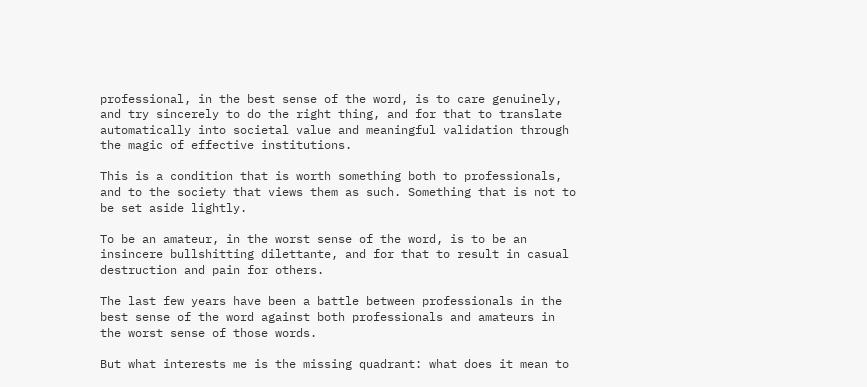professional, in the best sense of the word, is to care genuinely, and try sincerely to do the right thing, and for that to translate automatically into societal value and meaningful validation through the magic of effective institutions.

This is a condition that is worth something both to professionals, and to the society that views them as such. Something that is not to be set aside lightly.

To be an amateur, in the worst sense of the word, is to be an insincere bullshitting dilettante, and for that to result in casual destruction and pain for others.

The last few years have been a battle between professionals in the best sense of the word against both professionals and amateurs in the worst sense of those words.

But what interests me is the missing quadrant: what does it mean to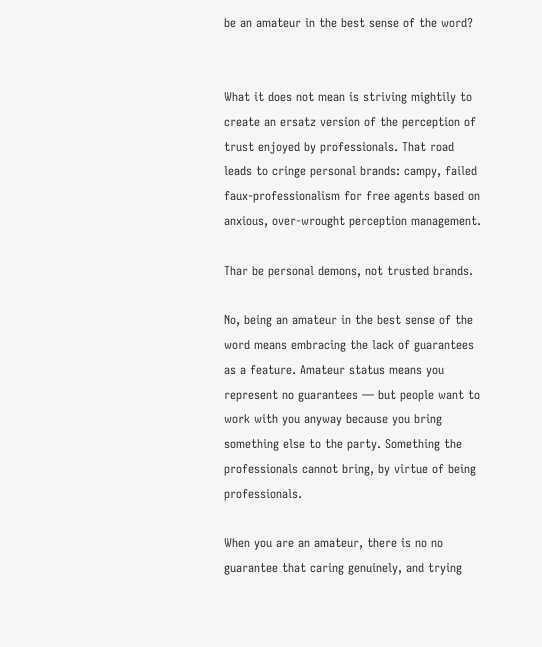be an amateur in the best sense of the word?


What it does not mean is striving mightily to create an ersatz version of the perception of trust enjoyed by professionals. That road leads to cringe personal brands: campy, failed faux-professionalism for free agents based on anxious, over-wrought perception management.

Thar be personal demons, not trusted brands.

No, being an amateur in the best sense of the word means embracing the lack of guarantees as a feature. Amateur status means you represent no guarantees — but people want to work with you anyway because you bring something else to the party. Something the professionals cannot bring, by virtue of being professionals.

When you are an amateur, there is no no guarantee that caring genuinely, and trying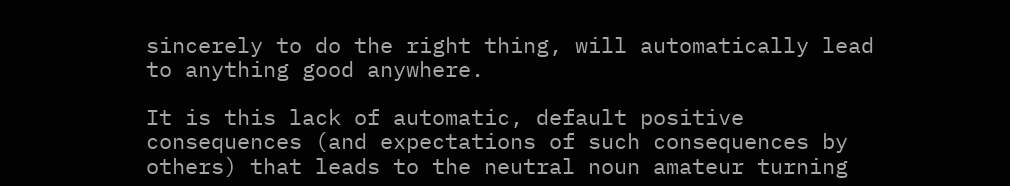sincerely to do the right thing, will automatically lead to anything good anywhere.

It is this lack of automatic, default positive consequences (and expectations of such consequences by others) that leads to the neutral noun amateur turning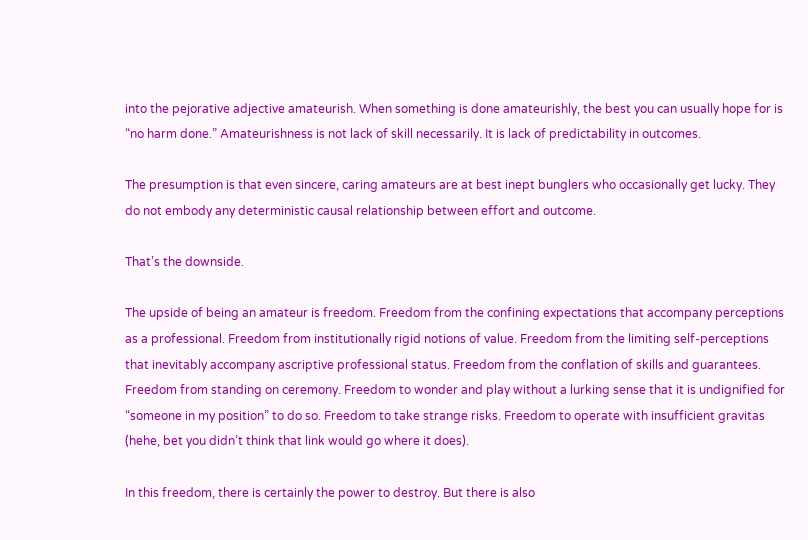into the pejorative adjective amateurish. When something is done amateurishly, the best you can usually hope for is “no harm done.” Amateurishness is not lack of skill necessarily. It is lack of predictability in outcomes.

The presumption is that even sincere, caring amateurs are at best inept bunglers who occasionally get lucky. They do not embody any deterministic causal relationship between effort and outcome.

That’s the downside.

The upside of being an amateur is freedom. Freedom from the confining expectations that accompany perceptions as a professional. Freedom from institutionally rigid notions of value. Freedom from the limiting self-perceptions that inevitably accompany ascriptive professional status. Freedom from the conflation of skills and guarantees. Freedom from standing on ceremony. Freedom to wonder and play without a lurking sense that it is undignified for “someone in my position” to do so. Freedom to take strange risks. Freedom to operate with insufficient gravitas (hehe, bet you didn’t think that link would go where it does).

In this freedom, there is certainly the power to destroy. But there is also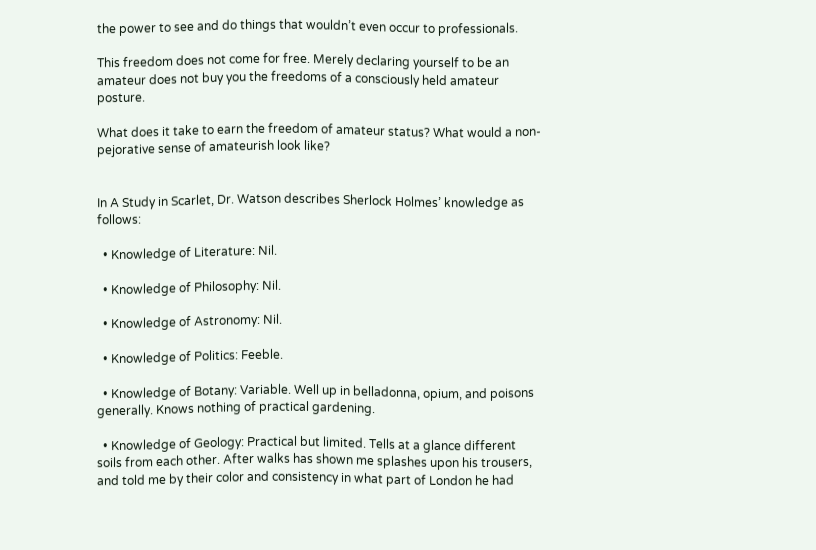the power to see and do things that wouldn’t even occur to professionals.

This freedom does not come for free. Merely declaring yourself to be an amateur does not buy you the freedoms of a consciously held amateur posture.

What does it take to earn the freedom of amateur status? What would a non-pejorative sense of amateurish look like?


In A Study in Scarlet, Dr. Watson describes Sherlock Holmes’ knowledge as follows:

  • Knowledge of Literature: Nil.

  • Knowledge of Philosophy: Nil.

  • Knowledge of Astronomy: Nil.

  • Knowledge of Politics: Feeble.

  • Knowledge of Botany: Variable. Well up in belladonna, opium, and poisons generally. Knows nothing of practical gardening.

  • Knowledge of Geology: Practical but limited. Tells at a glance different soils from each other. After walks has shown me splashes upon his trousers, and told me by their color and consistency in what part of London he had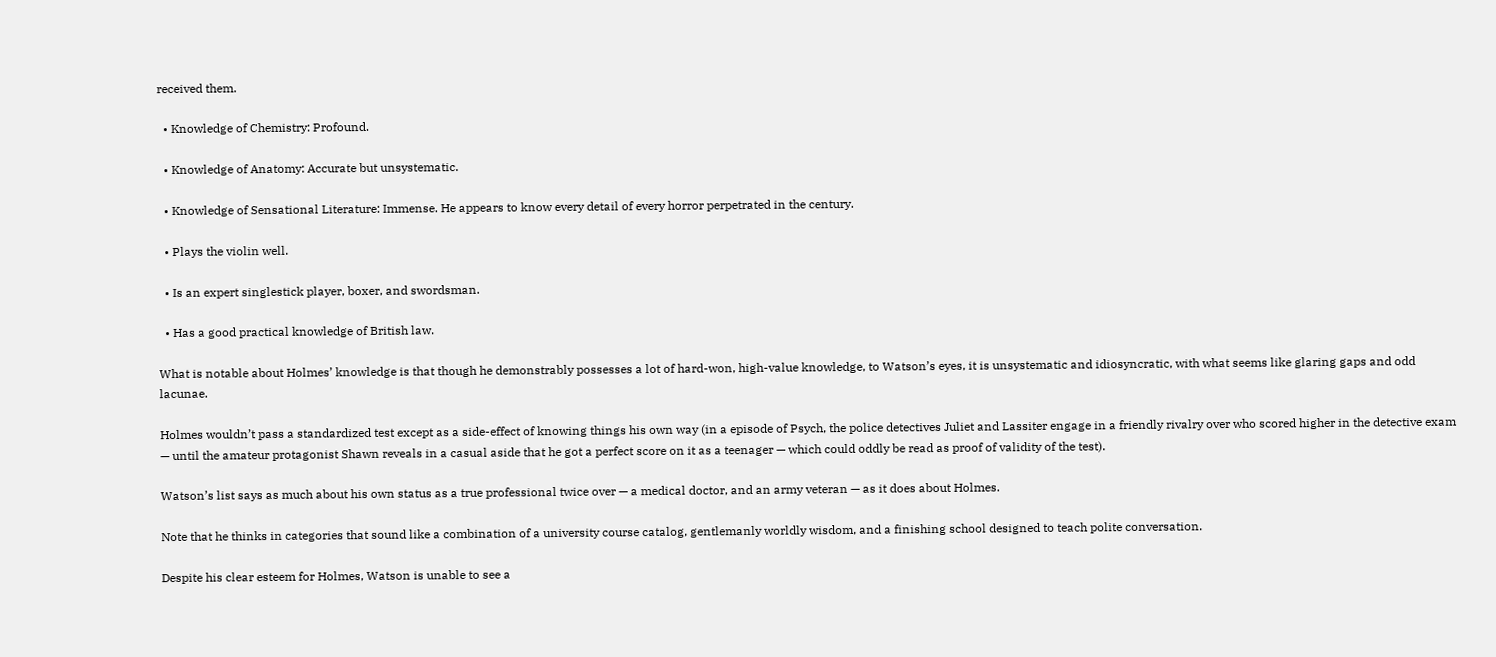received them.

  • Knowledge of Chemistry: Profound.

  • Knowledge of Anatomy: Accurate but unsystematic.

  • Knowledge of Sensational Literature: Immense. He appears to know every detail of every horror perpetrated in the century.

  • Plays the violin well.

  • Is an expert singlestick player, boxer, and swordsman.

  • Has a good practical knowledge of British law.

What is notable about Holmes’ knowledge is that though he demonstrably possesses a lot of hard-won, high-value knowledge, to Watson’s eyes, it is unsystematic and idiosyncratic, with what seems like glaring gaps and odd lacunae.

Holmes wouldn’t pass a standardized test except as a side-effect of knowing things his own way (in a episode of Psych, the police detectives Juliet and Lassiter engage in a friendly rivalry over who scored higher in the detective exam — until the amateur protagonist Shawn reveals in a casual aside that he got a perfect score on it as a teenager — which could oddly be read as proof of validity of the test).

Watson’s list says as much about his own status as a true professional twice over — a medical doctor, and an army veteran — as it does about Holmes.

Note that he thinks in categories that sound like a combination of a university course catalog, gentlemanly worldly wisdom, and a finishing school designed to teach polite conversation.

Despite his clear esteem for Holmes, Watson is unable to see a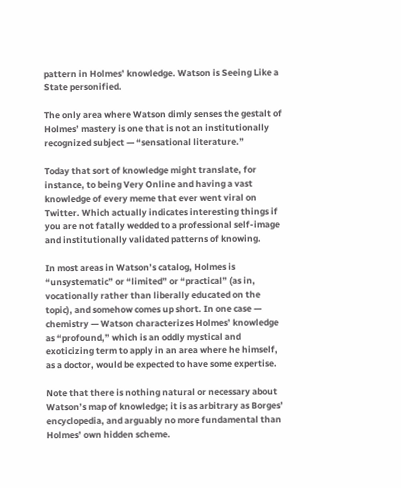pattern in Holmes’ knowledge. Watson is Seeing Like a State personified.

The only area where Watson dimly senses the gestalt of Holmes’ mastery is one that is not an institutionally recognized subject — “sensational literature.”

Today that sort of knowledge might translate, for instance, to being Very Online and having a vast knowledge of every meme that ever went viral on Twitter. Which actually indicates interesting things if you are not fatally wedded to a professional self-image and institutionally validated patterns of knowing.

In most areas in Watson’s catalog, Holmes is “unsystematic” or “limited” or “practical” (as in, vocationally rather than liberally educated on the topic), and somehow comes up short. In one case — chemistry — Watson characterizes Holmes’ knowledge as “profound,” which is an oddly mystical and exoticizing term to apply in an area where he himself, as a doctor, would be expected to have some expertise.

Note that there is nothing natural or necessary about Watson’s map of knowledge; it is as arbitrary as Borges’ encyclopedia, and arguably no more fundamental than Holmes’ own hidden scheme.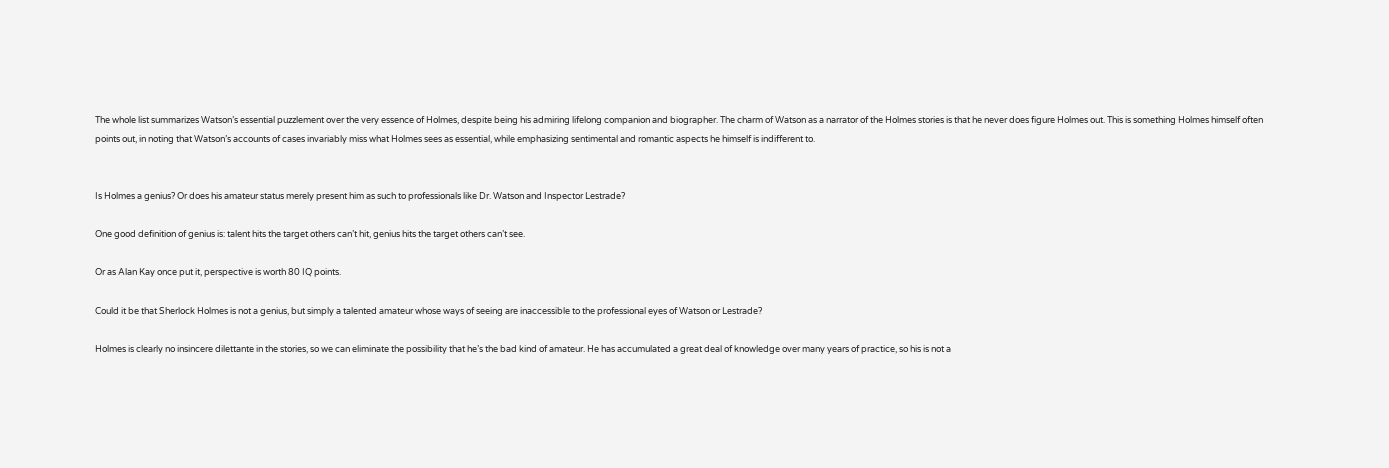The whole list summarizes Watson’s essential puzzlement over the very essence of Holmes, despite being his admiring lifelong companion and biographer. The charm of Watson as a narrator of the Holmes stories is that he never does figure Holmes out. This is something Holmes himself often points out, in noting that Watson’s accounts of cases invariably miss what Holmes sees as essential, while emphasizing sentimental and romantic aspects he himself is indifferent to.


Is Holmes a genius? Or does his amateur status merely present him as such to professionals like Dr. Watson and Inspector Lestrade?

One good definition of genius is: talent hits the target others can’t hit, genius hits the target others can’t see.

Or as Alan Kay once put it, perspective is worth 80 IQ points.

Could it be that Sherlock Holmes is not a genius, but simply a talented amateur whose ways of seeing are inaccessible to the professional eyes of Watson or Lestrade?

Holmes is clearly no insincere dilettante in the stories, so we can eliminate the possibility that he’s the bad kind of amateur. He has accumulated a great deal of knowledge over many years of practice, so his is not a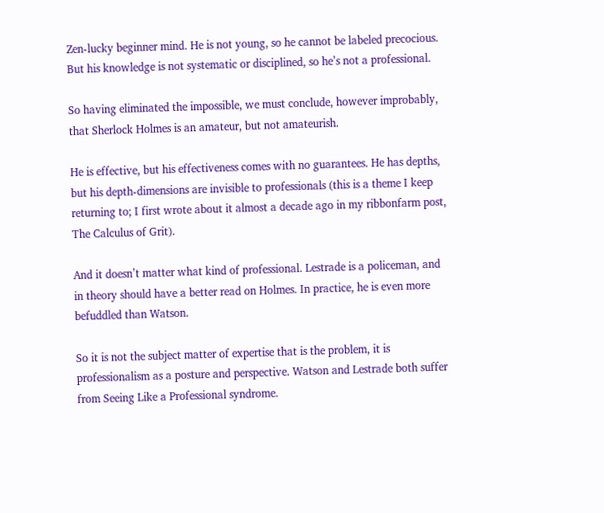Zen-lucky beginner mind. He is not young, so he cannot be labeled precocious. But his knowledge is not systematic or disciplined, so he’s not a professional.

So having eliminated the impossible, we must conclude, however improbably, that Sherlock Holmes is an amateur, but not amateurish.

He is effective, but his effectiveness comes with no guarantees. He has depths, but his depth-dimensions are invisible to professionals (this is a theme I keep returning to; I first wrote about it almost a decade ago in my ribbonfarm post, The Calculus of Grit).

And it doesn’t matter what kind of professional. Lestrade is a policeman, and in theory should have a better read on Holmes. In practice, he is even more befuddled than Watson.

So it is not the subject matter of expertise that is the problem, it is professionalism as a posture and perspective. Watson and Lestrade both suffer from Seeing Like a Professional syndrome.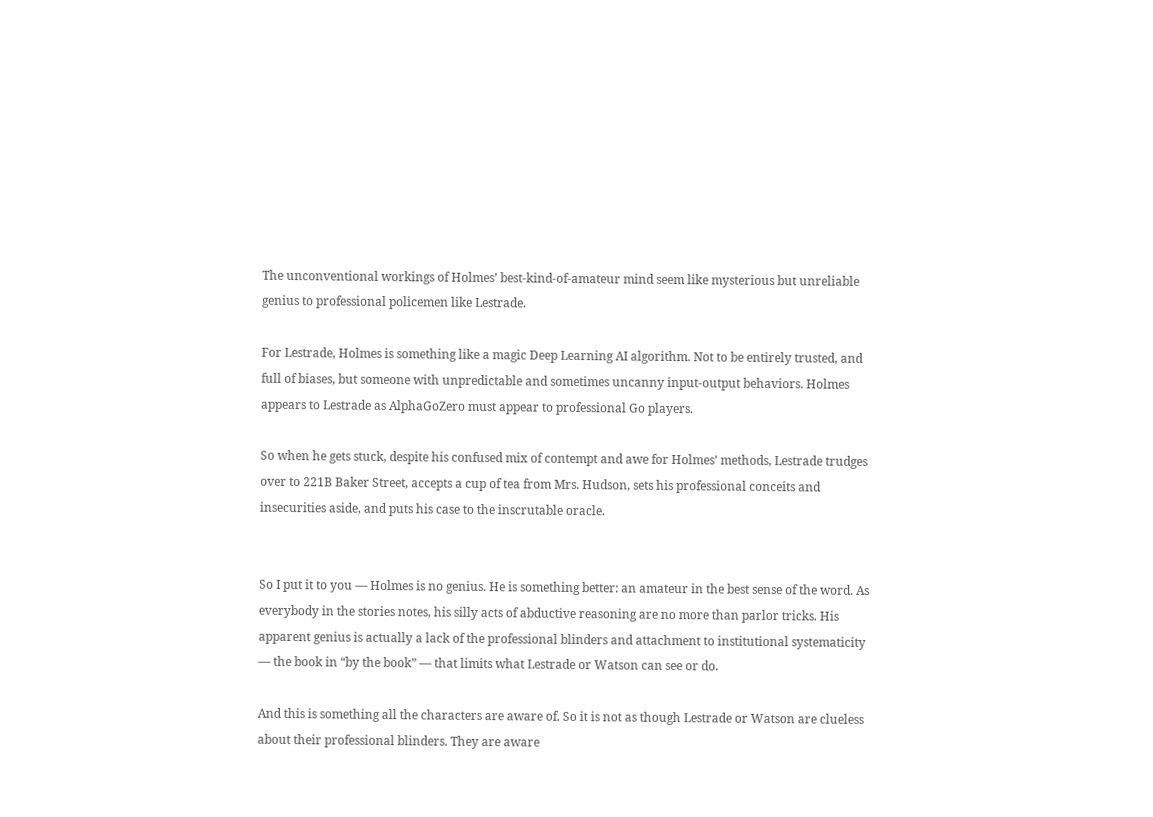The unconventional workings of Holmes’ best-kind-of-amateur mind seem like mysterious but unreliable genius to professional policemen like Lestrade.

For Lestrade, Holmes is something like a magic Deep Learning AI algorithm. Not to be entirely trusted, and full of biases, but someone with unpredictable and sometimes uncanny input-output behaviors. Holmes appears to Lestrade as AlphaGoZero must appear to professional Go players.

So when he gets stuck, despite his confused mix of contempt and awe for Holmes’ methods, Lestrade trudges over to 221B Baker Street, accepts a cup of tea from Mrs. Hudson, sets his professional conceits and insecurities aside, and puts his case to the inscrutable oracle.


So I put it to you — Holmes is no genius. He is something better: an amateur in the best sense of the word. As everybody in the stories notes, his silly acts of abductive reasoning are no more than parlor tricks. His apparent genius is actually a lack of the professional blinders and attachment to institutional systematicity — the book in “by the book” — that limits what Lestrade or Watson can see or do.

And this is something all the characters are aware of. So it is not as though Lestrade or Watson are clueless about their professional blinders. They are aware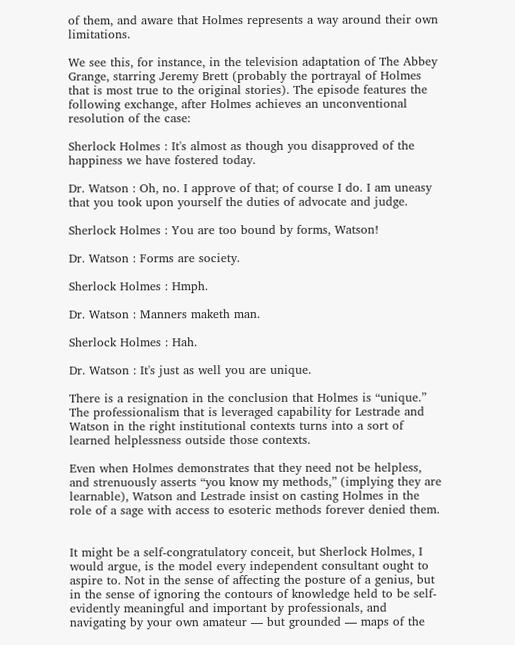of them, and aware that Holmes represents a way around their own limitations.

We see this, for instance, in the television adaptation of The Abbey Grange, starring Jeremy Brett (probably the portrayal of Holmes that is most true to the original stories). The episode features the following exchange, after Holmes achieves an unconventional resolution of the case:

Sherlock Holmes : It's almost as though you disapproved of the happiness we have fostered today.

Dr. Watson : Oh, no. I approve of that; of course I do. I am uneasy that you took upon yourself the duties of advocate and judge.

Sherlock Holmes : You are too bound by forms, Watson!

Dr. Watson : Forms are society.

Sherlock Holmes : Hmph.

Dr. Watson : Manners maketh man.

Sherlock Holmes : Hah.

Dr. Watson : It's just as well you are unique.

There is a resignation in the conclusion that Holmes is “unique.” The professionalism that is leveraged capability for Lestrade and Watson in the right institutional contexts turns into a sort of learned helplessness outside those contexts.

Even when Holmes demonstrates that they need not be helpless, and strenuously asserts “you know my methods,” (implying they are learnable), Watson and Lestrade insist on casting Holmes in the role of a sage with access to esoteric methods forever denied them.


It might be a self-congratulatory conceit, but Sherlock Holmes, I would argue, is the model every independent consultant ought to aspire to. Not in the sense of affecting the posture of a genius, but in the sense of ignoring the contours of knowledge held to be self-evidently meaningful and important by professionals, and navigating by your own amateur — but grounded — maps of the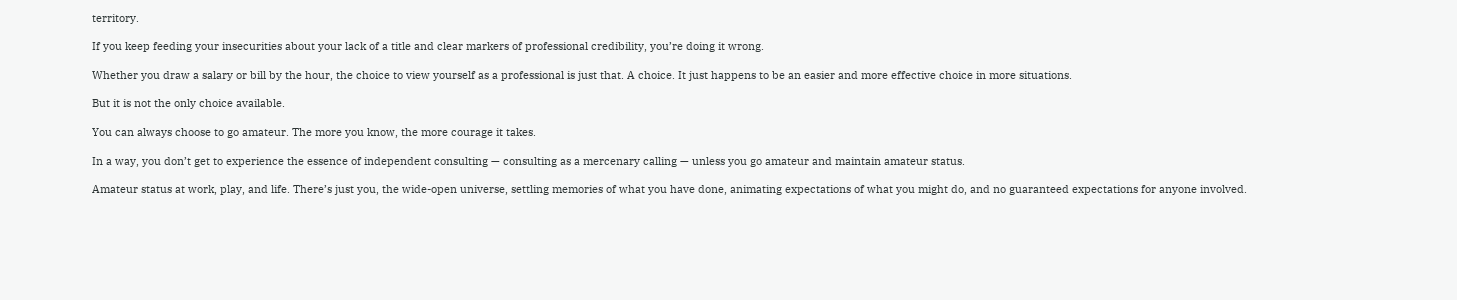territory.

If you keep feeding your insecurities about your lack of a title and clear markers of professional credibility, you’re doing it wrong.

Whether you draw a salary or bill by the hour, the choice to view yourself as a professional is just that. A choice. It just happens to be an easier and more effective choice in more situations.

But it is not the only choice available.

You can always choose to go amateur. The more you know, the more courage it takes.

In a way, you don’t get to experience the essence of independent consulting — consulting as a mercenary calling — unless you go amateur and maintain amateur status.

Amateur status at work, play, and life. There’s just you, the wide-open universe, settling memories of what you have done, animating expectations of what you might do, and no guaranteed expectations for anyone involved.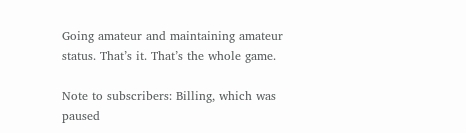Going amateur and maintaining amateur status. That’s it. That’s the whole game.

Note to subscribers: Billing, which was paused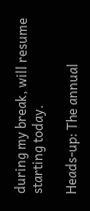during my break, will resume starting today.

Heads-up: The annual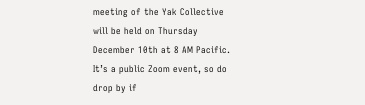meeting of the Yak Collective will be held on Thursday December 10th at 8 AM Pacific. It’s a public Zoom event, so do drop by if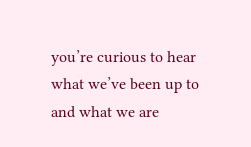you’re curious to hear what we’ve been up to and what we are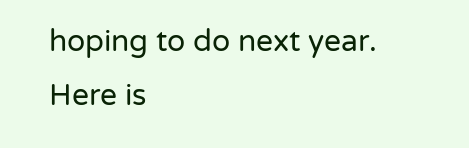hoping to do next year. Here is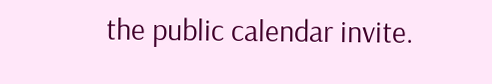the public calendar invite.